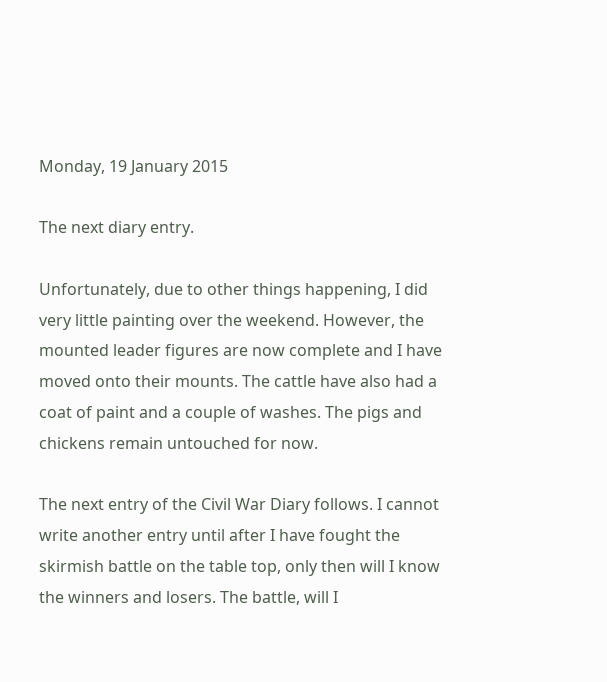Monday, 19 January 2015

The next diary entry.

Unfortunately, due to other things happening, I did very little painting over the weekend. However, the mounted leader figures are now complete and I have moved onto their mounts. The cattle have also had a coat of paint and a couple of washes. The pigs and chickens remain untouched for now.

The next entry of the Civil War Diary follows. I cannot write another entry until after I have fought the skirmish battle on the table top, only then will I know the winners and losers. The battle, will I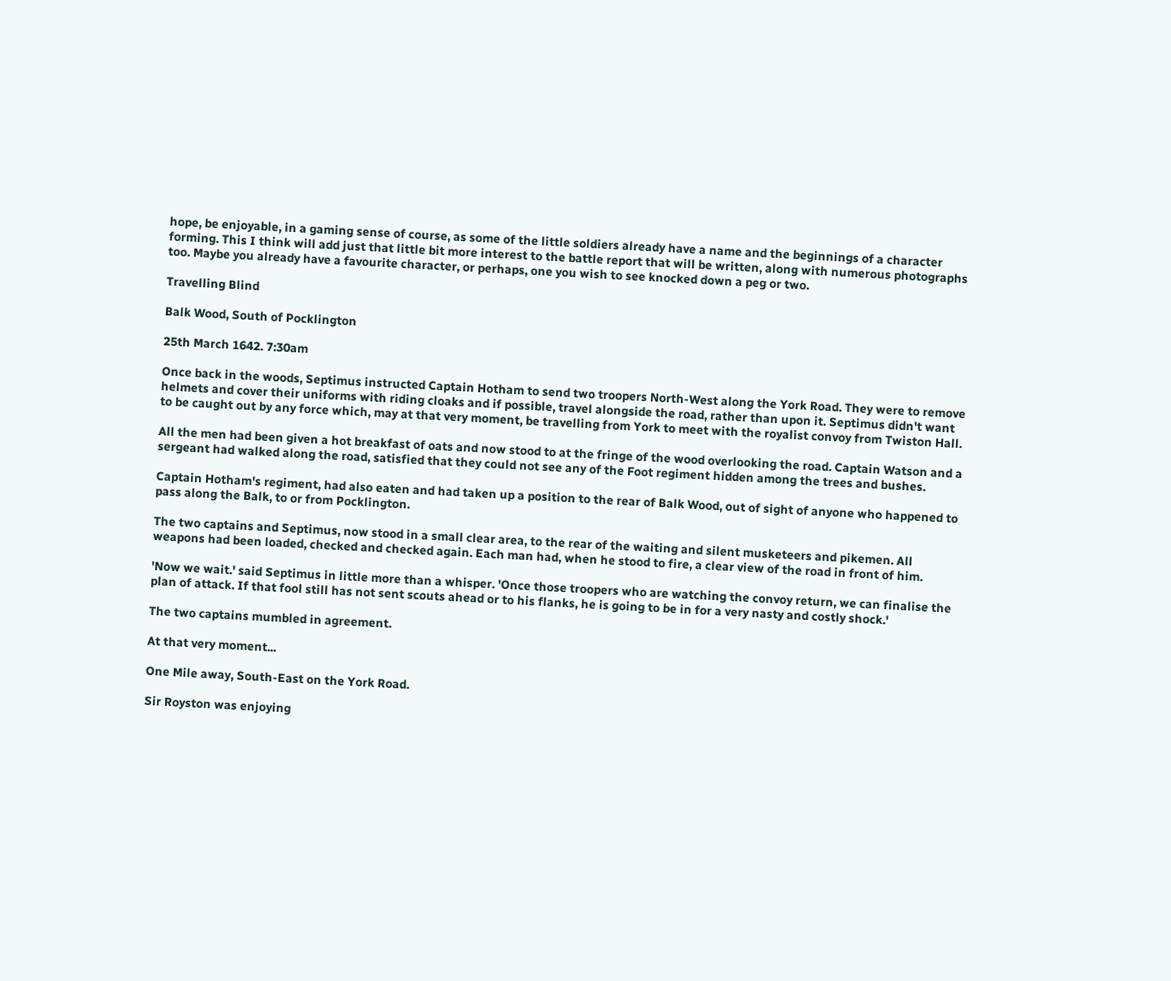hope, be enjoyable, in a gaming sense of course, as some of the little soldiers already have a name and the beginnings of a character forming. This I think will add just that little bit more interest to the battle report that will be written, along with numerous photographs too. Maybe you already have a favourite character, or perhaps, one you wish to see knocked down a peg or two.

Travelling Blind

Balk Wood, South of Pocklington

25th March 1642. 7:30am

Once back in the woods, Septimus instructed Captain Hotham to send two troopers North-West along the York Road. They were to remove helmets and cover their uniforms with riding cloaks and if possible, travel alongside the road, rather than upon it. Septimus didn't want to be caught out by any force which, may at that very moment, be travelling from York to meet with the royalist convoy from Twiston Hall.

All the men had been given a hot breakfast of oats and now stood to at the fringe of the wood overlooking the road. Captain Watson and a sergeant had walked along the road, satisfied that they could not see any of the Foot regiment hidden among the trees and bushes.

Captain Hotham's regiment, had also eaten and had taken up a position to the rear of Balk Wood, out of sight of anyone who happened to pass along the Balk, to or from Pocklington.

The two captains and Septimus, now stood in a small clear area, to the rear of the waiting and silent musketeers and pikemen. All weapons had been loaded, checked and checked again. Each man had, when he stood to fire, a clear view of the road in front of him.

'Now we wait.' said Septimus in little more than a whisper. 'Once those troopers who are watching the convoy return, we can finalise the plan of attack. If that fool still has not sent scouts ahead or to his flanks, he is going to be in for a very nasty and costly shock.'

The two captains mumbled in agreement.

At that very moment...

One Mile away, South-East on the York Road.

Sir Royston was enjoying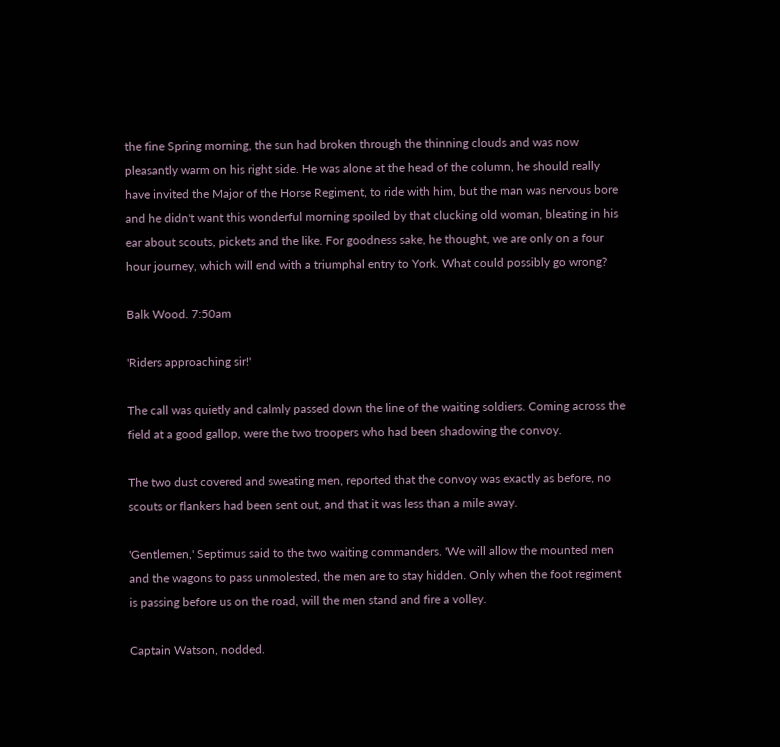the fine Spring morning, the sun had broken through the thinning clouds and was now pleasantly warm on his right side. He was alone at the head of the column, he should really have invited the Major of the Horse Regiment, to ride with him, but the man was nervous bore and he didn't want this wonderful morning spoiled by that clucking old woman, bleating in his ear about scouts, pickets and the like. For goodness sake, he thought, we are only on a four hour journey, which will end with a triumphal entry to York. What could possibly go wrong?

Balk Wood. 7:50am

'Riders approaching sir!'

The call was quietly and calmly passed down the line of the waiting soldiers. Coming across the field at a good gallop, were the two troopers who had been shadowing the convoy.

The two dust covered and sweating men, reported that the convoy was exactly as before, no scouts or flankers had been sent out, and that it was less than a mile away.

'Gentlemen,' Septimus said to the two waiting commanders. 'We will allow the mounted men and the wagons to pass unmolested, the men are to stay hidden. Only when the foot regiment is passing before us on the road, will the men stand and fire a volley.

Captain Watson, nodded.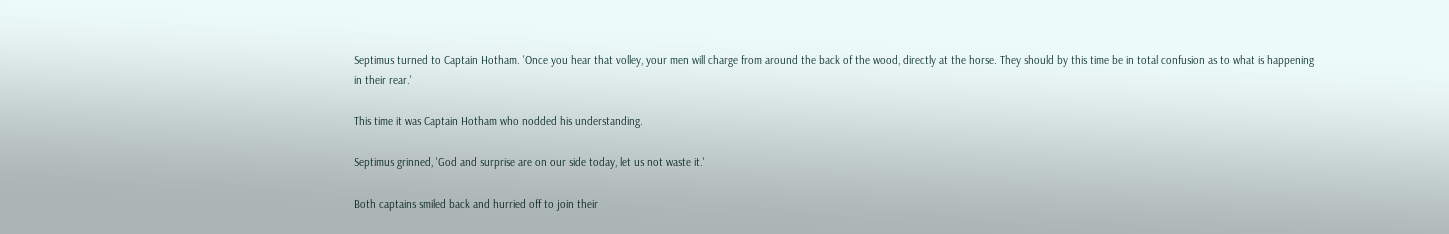Septimus turned to Captain Hotham. 'Once you hear that volley, your men will charge from around the back of the wood, directly at the horse. They should by this time be in total confusion as to what is happening in their rear.'

This time it was Captain Hotham who nodded his understanding.

Septimus grinned, 'God and surprise are on our side today, let us not waste it.'

Both captains smiled back and hurried off to join their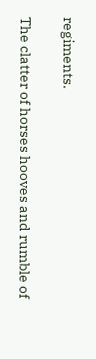regiments.

The clatter of horses hooves and rumble of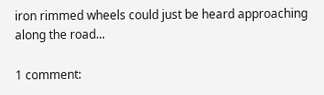iron rimmed wheels could just be heard approaching along the road...

1 comment: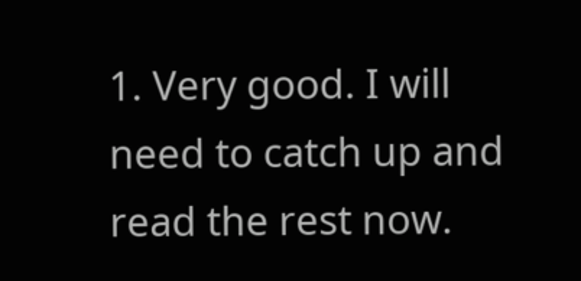1. Very good. I will need to catch up and read the rest now.